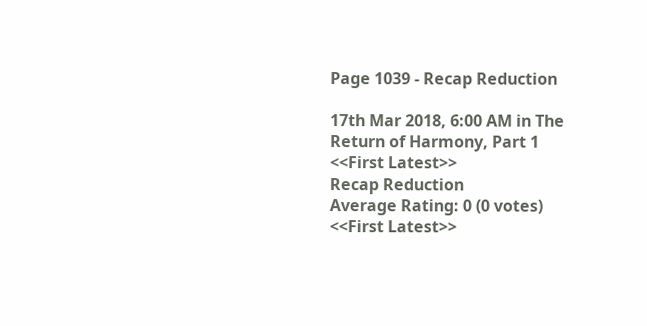Page 1039 - Recap Reduction

17th Mar 2018, 6:00 AM in The Return of Harmony, Part 1
<<First Latest>>
Recap Reduction
Average Rating: 0 (0 votes)
<<First Latest>>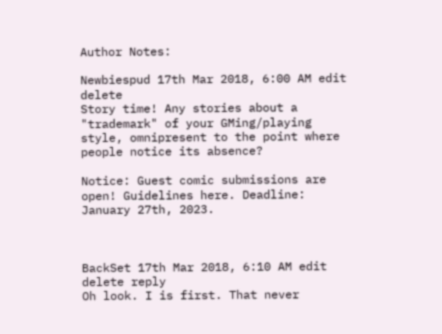Author Notes:

Newbiespud 17th Mar 2018, 6:00 AM edit delete
Story time! Any stories about a "trademark" of your GMing/playing style, omnipresent to the point where people notice its absence?

Notice: Guest comic submissions are open! Guidelines here. Deadline: January 27th, 2023.



BackSet 17th Mar 2018, 6:10 AM edit delete reply
Oh look. I is first. That never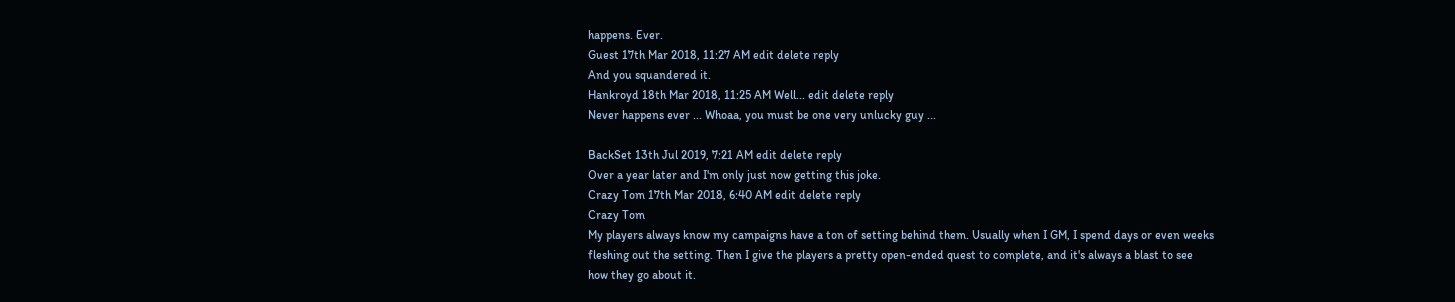happens. Ever.
Guest 17th Mar 2018, 11:27 AM edit delete reply
And you squandered it.
Hankroyd 18th Mar 2018, 11:25 AM Well... edit delete reply
Never happens ever ... Whoaa, you must be one very unlucky guy ...

BackSet 13th Jul 2019, 7:21 AM edit delete reply
Over a year later and I'm only just now getting this joke.
Crazy Tom 17th Mar 2018, 6:40 AM edit delete reply
Crazy Tom
My players always know my campaigns have a ton of setting behind them. Usually when I GM, I spend days or even weeks fleshing out the setting. Then I give the players a pretty open-ended quest to complete, and it's always a blast to see how they go about it.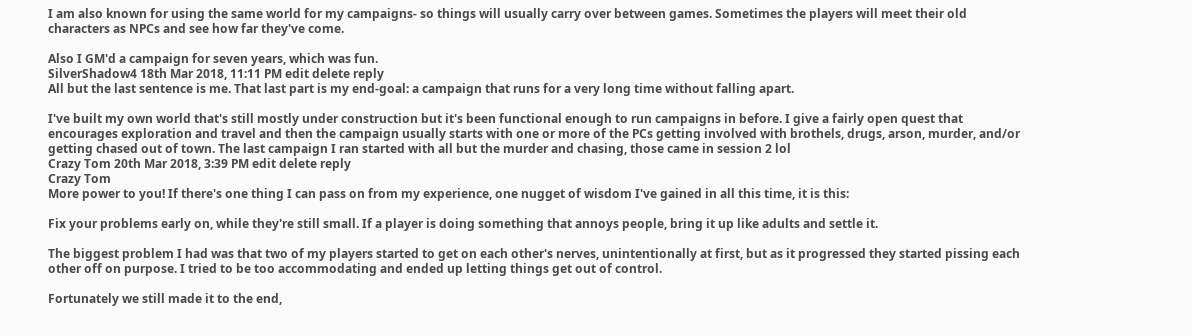I am also known for using the same world for my campaigns- so things will usually carry over between games. Sometimes the players will meet their old characters as NPCs and see how far they've come.

Also I GM'd a campaign for seven years, which was fun.
SilverShadow4 18th Mar 2018, 11:11 PM edit delete reply
All but the last sentence is me. That last part is my end-goal: a campaign that runs for a very long time without falling apart.

I've built my own world that's still mostly under construction but it's been functional enough to run campaigns in before. I give a fairly open quest that encourages exploration and travel and then the campaign usually starts with one or more of the PCs getting involved with brothels, drugs, arson, murder, and/or getting chased out of town. The last campaign I ran started with all but the murder and chasing, those came in session 2 lol
Crazy Tom 20th Mar 2018, 3:39 PM edit delete reply
Crazy Tom
More power to you! If there's one thing I can pass on from my experience, one nugget of wisdom I've gained in all this time, it is this:

Fix your problems early on, while they're still small. If a player is doing something that annoys people, bring it up like adults and settle it.

The biggest problem I had was that two of my players started to get on each other's nerves, unintentionally at first, but as it progressed they started pissing each other off on purpose. I tried to be too accommodating and ended up letting things get out of control.

Fortunately we still made it to the end,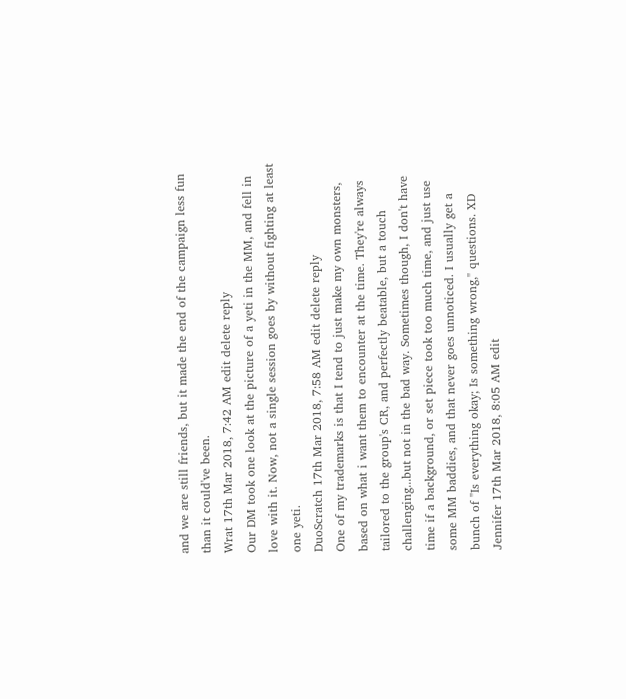and we are still friends, but it made the end of the campaign less fun than it could've been.
Wrat 17th Mar 2018, 7:42 AM edit delete reply
Our DM took one look at the picture of a yeti in the MM, and fell in love with it. Now, not a single session goes by without fighting at least one yeti.
DuoScratch 17th Mar 2018, 7:58 AM edit delete reply
One of my trademarks is that I tend to just make my own monsters, based on what i want them to encounter at the time. They're always tailored to the group's CR, and perfectly beatable, but a touch challenging...but not in the bad way. Sometimes though, I don't have time if a background, or set piece took too much time, and just use some MM baddies, and that never goes unnoticed. I usually get a bunch of "Is everything okay; Is something wrong," questions. XD
Jennifer 17th Mar 2018, 8:05 AM edit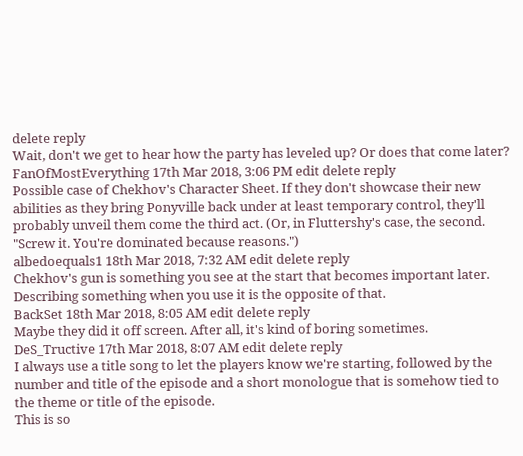delete reply
Wait, don't we get to hear how the party has leveled up? Or does that come later?
FanOfMostEverything 17th Mar 2018, 3:06 PM edit delete reply
Possible case of Chekhov's Character Sheet. If they don't showcase their new abilities as they bring Ponyville back under at least temporary control, they'll probably unveil them come the third act. (Or, in Fluttershy's case, the second. "Screw it. You're dominated because reasons.")
albedoequals1 18th Mar 2018, 7:32 AM edit delete reply
Chekhov's gun is something you see at the start that becomes important later. Describing something when you use it is the opposite of that.
BackSet 18th Mar 2018, 8:05 AM edit delete reply
Maybe they did it off screen. After all, it's kind of boring sometimes.
DeS_Tructive 17th Mar 2018, 8:07 AM edit delete reply
I always use a title song to let the players know we're starting, followed by the number and title of the episode and a short monologue that is somehow tied to the theme or title of the episode.
This is so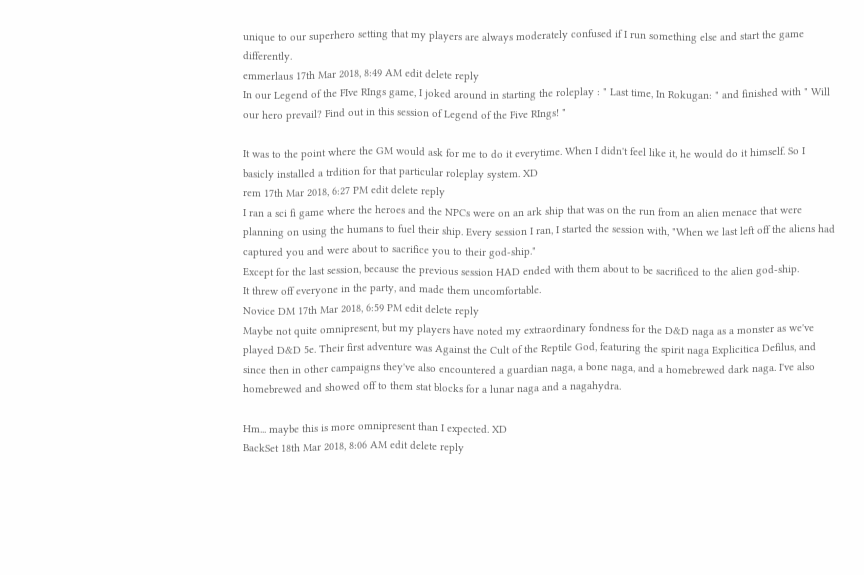unique to our superhero setting that my players are always moderately confused if I run something else and start the game differently.
emmerlaus 17th Mar 2018, 8:49 AM edit delete reply
In our Legend of the FIve RIngs game, I joked around in starting the roleplay : " Last time, In Rokugan: " and finished with " Will our hero prevail? Find out in this session of Legend of the Five RIngs! "

It was to the point where the GM would ask for me to do it everytime. When I didn't feel like it, he would do it himself. So I basicly installed a trdition for that particular roleplay system. XD
rem 17th Mar 2018, 6:27 PM edit delete reply
I ran a sci fi game where the heroes and the NPCs were on an ark ship that was on the run from an alien menace that were planning on using the humans to fuel their ship. Every session I ran, I started the session with, "When we last left off the aliens had captured you and were about to sacrifice you to their god-ship."
Except for the last session, because the previous session HAD ended with them about to be sacrificed to the alien god-ship.
It threw off everyone in the party, and made them uncomfortable.
Novice DM 17th Mar 2018, 6:59 PM edit delete reply
Maybe not quite omnipresent, but my players have noted my extraordinary fondness for the D&D naga as a monster as we've played D&D 5e. Their first adventure was Against the Cult of the Reptile God, featuring the spirit naga Explicitica Defilus, and since then in other campaigns they've also encountered a guardian naga, a bone naga, and a homebrewed dark naga. I've also homebrewed and showed off to them stat blocks for a lunar naga and a nagahydra.

Hm... maybe this is more omnipresent than I expected. XD
BackSet 18th Mar 2018, 8:06 AM edit delete reply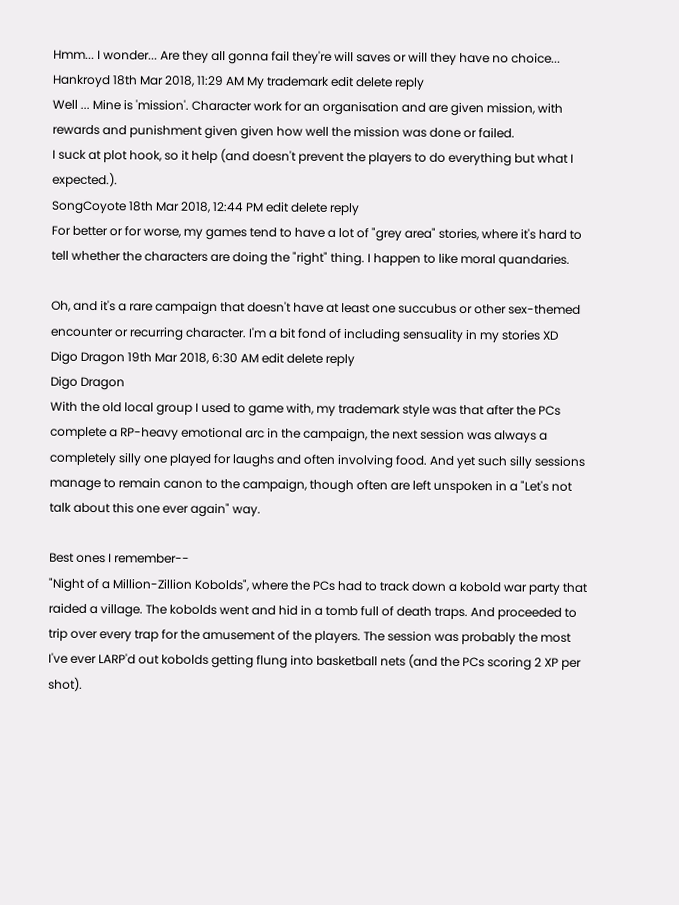Hmm... I wonder... Are they all gonna fail they're will saves or will they have no choice...
Hankroyd 18th Mar 2018, 11:29 AM My trademark edit delete reply
Well ... Mine is 'mission'. Character work for an organisation and are given mission, with rewards and punishment given given how well the mission was done or failed.
I suck at plot hook, so it help (and doesn't prevent the players to do everything but what I expected.).
SongCoyote 18th Mar 2018, 12:44 PM edit delete reply
For better or for worse, my games tend to have a lot of "grey area" stories, where it's hard to tell whether the characters are doing the "right" thing. I happen to like moral quandaries.

Oh, and it's a rare campaign that doesn't have at least one succubus or other sex-themed encounter or recurring character. I'm a bit fond of including sensuality in my stories XD
Digo Dragon 19th Mar 2018, 6:30 AM edit delete reply
Digo Dragon
With the old local group I used to game with, my trademark style was that after the PCs complete a RP-heavy emotional arc in the campaign, the next session was always a completely silly one played for laughs and often involving food. And yet such silly sessions manage to remain canon to the campaign, though often are left unspoken in a "Let's not talk about this one ever again" way.

Best ones I remember--
"Night of a Million-Zillion Kobolds", where the PCs had to track down a kobold war party that raided a village. The kobolds went and hid in a tomb full of death traps. And proceeded to trip over every trap for the amusement of the players. The session was probably the most I've ever LARP'd out kobolds getting flung into basketball nets (and the PCs scoring 2 XP per shot).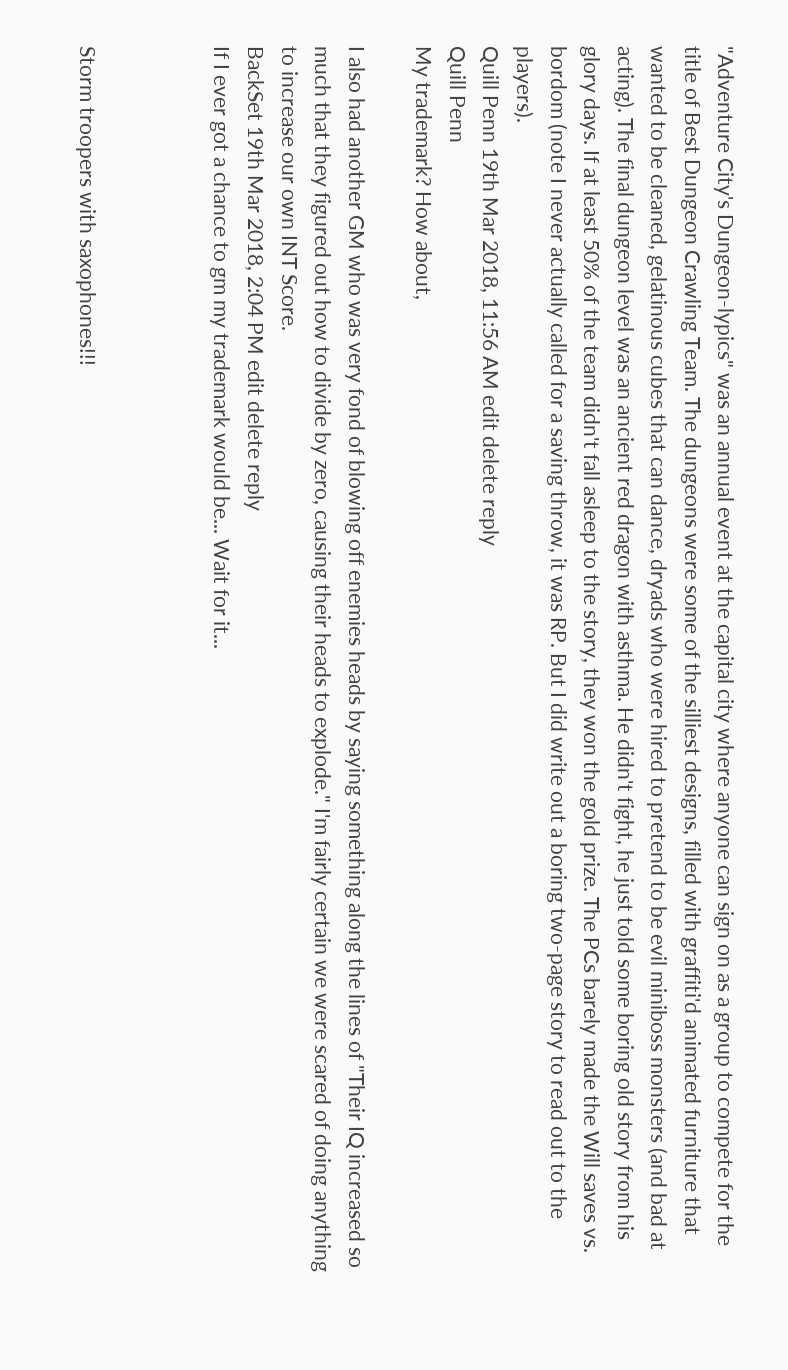"Adventure City's Dungeon-lypics" was an annual event at the capital city where anyone can sign on as a group to compete for the title of Best Dungeon Crawling Team. The dungeons were some of the silliest designs, filled with graffiti'd animated furniture that wanted to be cleaned, gelatinous cubes that can dance, dryads who were hired to pretend to be evil miniboss monsters (and bad at acting). The final dungeon level was an ancient red dragon with asthma. He didn't fight, he just told some boring old story from his glory days. If at least 50% of the team didn't fall asleep to the story, they won the gold prize. The PCs barely made the Will saves vs. bordom (note I never actually called for a saving throw, it was RP. But I did write out a boring two-page story to read out to the players).
Quill Penn 19th Mar 2018, 11:56 AM edit delete reply
Quill Penn
My trademark? How about,

I also had another GM who was very fond of blowing off enemies heads by saying something along the lines of "Their IQ increased so much that they figured out how to divide by zero, causing their heads to explode." I'm fairly certain we were scared of doing anything to increase our own INT Score.
BackSet 19th Mar 2018, 2:04 PM edit delete reply
If I ever got a chance to gm my trademark would be... Wait for it...



Storm troopers with saxophones!!!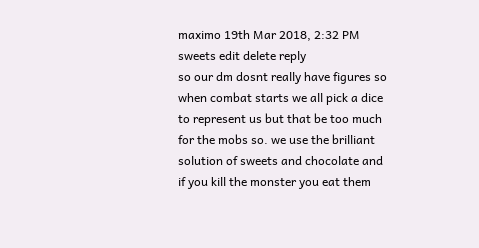maximo 19th Mar 2018, 2:32 PM sweets edit delete reply
so our dm dosnt really have figures so when combat starts we all pick a dice to represent us but that be too much for the mobs so. we use the brilliant solution of sweets and chocolate and if you kill the monster you eat them